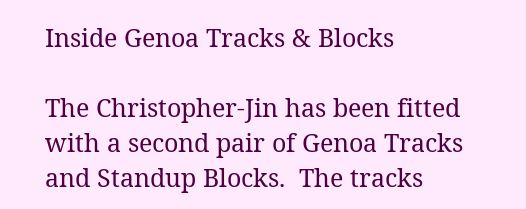Inside Genoa Tracks & Blocks

The Christopher-Jin has been fitted with a second pair of Genoa Tracks and Standup Blocks.  The tracks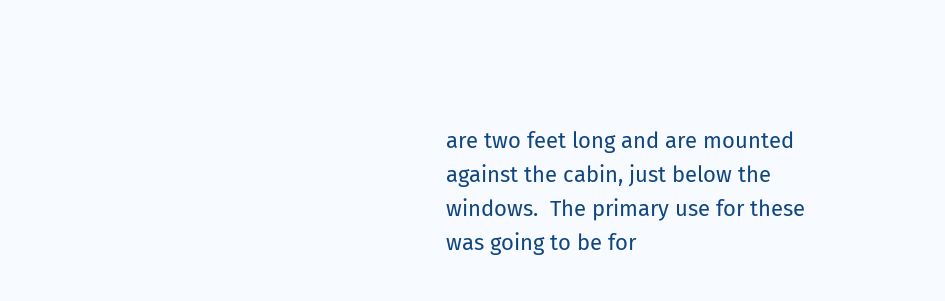are two feet long and are mounted against the cabin, just below the windows.  The primary use for these was going to be for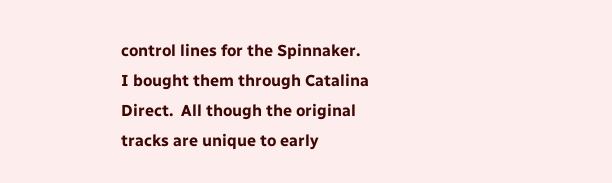control lines for the Spinnaker.
I bought them through Catalina Direct.  All though the original tracks are unique to early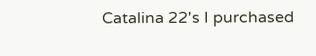Catalina 22's I purchased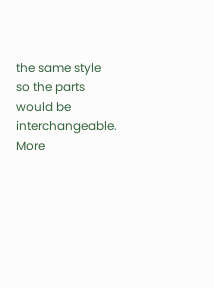the same style so the parts would be interchangeable.
More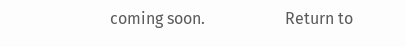coming soon.                    Return to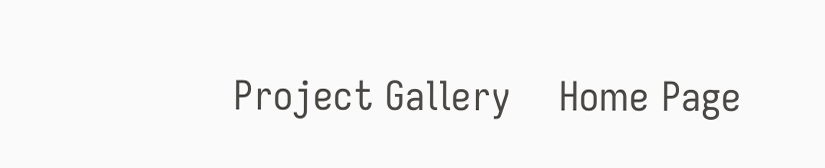Project Gallery    Home Page